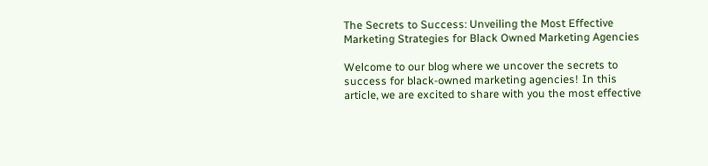The Secrets to Success: Unveiling the Most Effective Marketing Strategies for Black Owned Marketing Agencies

Welcome to our blog where we uncover the secrets to success for black-owned marketing agencies! In this article, we are excited to share with you the most effective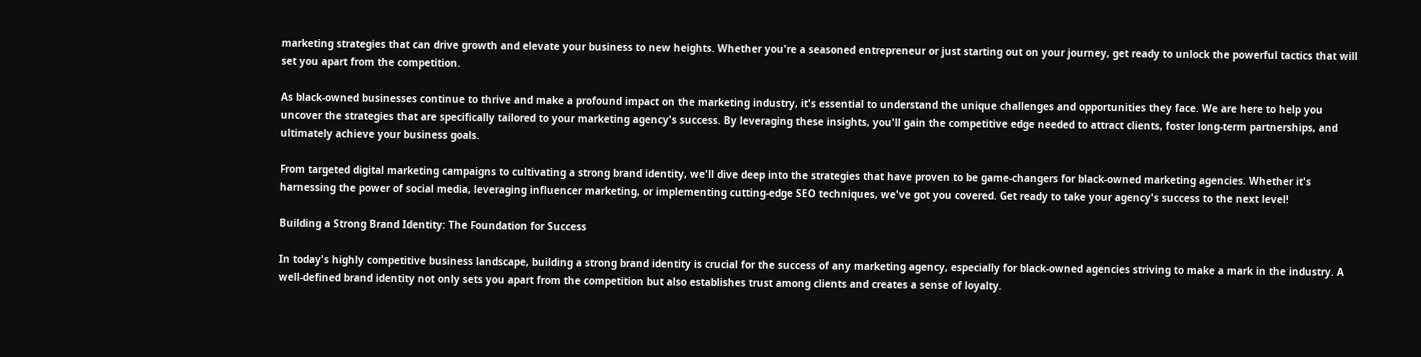marketing strategies that can drive growth and elevate your business to new heights. Whether you're a seasoned entrepreneur or just starting out on your journey, get ready to unlock the powerful tactics that will set you apart from the competition.

As black-owned businesses continue to thrive and make a profound impact on the marketing industry, it's essential to understand the unique challenges and opportunities they face. We are here to help you uncover the strategies that are specifically tailored to your marketing agency's success. By leveraging these insights, you'll gain the competitive edge needed to attract clients, foster long-term partnerships, and ultimately achieve your business goals.

From targeted digital marketing campaigns to cultivating a strong brand identity, we'll dive deep into the strategies that have proven to be game-changers for black-owned marketing agencies. Whether it's harnessing the power of social media, leveraging influencer marketing, or implementing cutting-edge SEO techniques, we've got you covered. Get ready to take your agency's success to the next level!

Building a Strong Brand Identity: The Foundation for Success

In today's highly competitive business landscape, building a strong brand identity is crucial for the success of any marketing agency, especially for black-owned agencies striving to make a mark in the industry. A well-defined brand identity not only sets you apart from the competition but also establishes trust among clients and creates a sense of loyalty.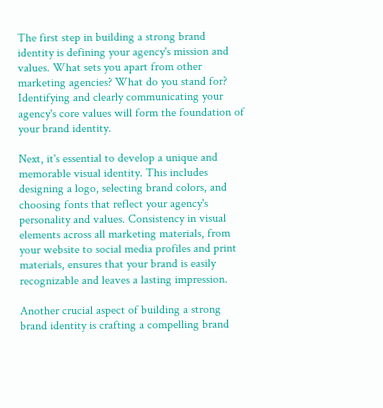The first step in building a strong brand identity is defining your agency's mission and values. What sets you apart from other marketing agencies? What do you stand for? Identifying and clearly communicating your agency's core values will form the foundation of your brand identity.

Next, it's essential to develop a unique and memorable visual identity. This includes designing a logo, selecting brand colors, and choosing fonts that reflect your agency's personality and values. Consistency in visual elements across all marketing materials, from your website to social media profiles and print materials, ensures that your brand is easily recognizable and leaves a lasting impression.

Another crucial aspect of building a strong brand identity is crafting a compelling brand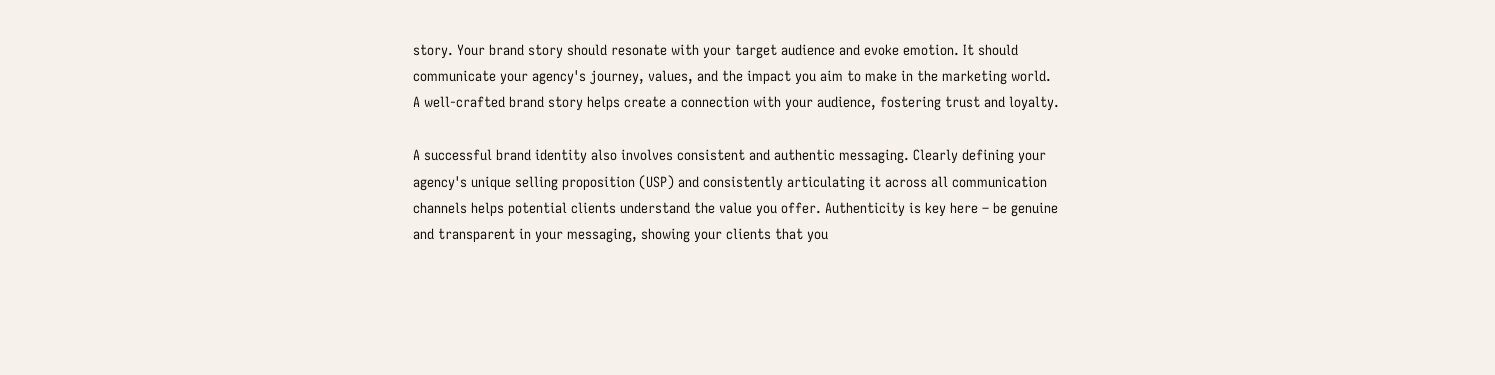story. Your brand story should resonate with your target audience and evoke emotion. It should communicate your agency's journey, values, and the impact you aim to make in the marketing world. A well-crafted brand story helps create a connection with your audience, fostering trust and loyalty.

A successful brand identity also involves consistent and authentic messaging. Clearly defining your agency's unique selling proposition (USP) and consistently articulating it across all communication channels helps potential clients understand the value you offer. Authenticity is key here – be genuine and transparent in your messaging, showing your clients that you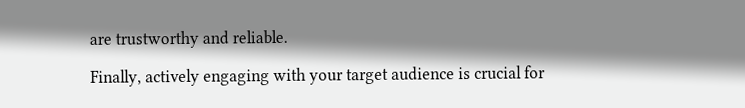are trustworthy and reliable.

Finally, actively engaging with your target audience is crucial for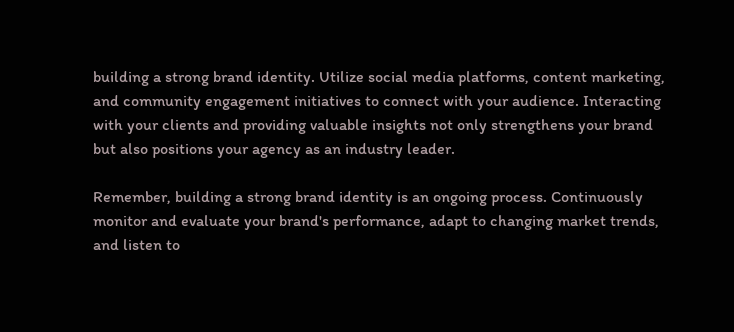building a strong brand identity. Utilize social media platforms, content marketing, and community engagement initiatives to connect with your audience. Interacting with your clients and providing valuable insights not only strengthens your brand but also positions your agency as an industry leader.

Remember, building a strong brand identity is an ongoing process. Continuously monitor and evaluate your brand's performance, adapt to changing market trends, and listen to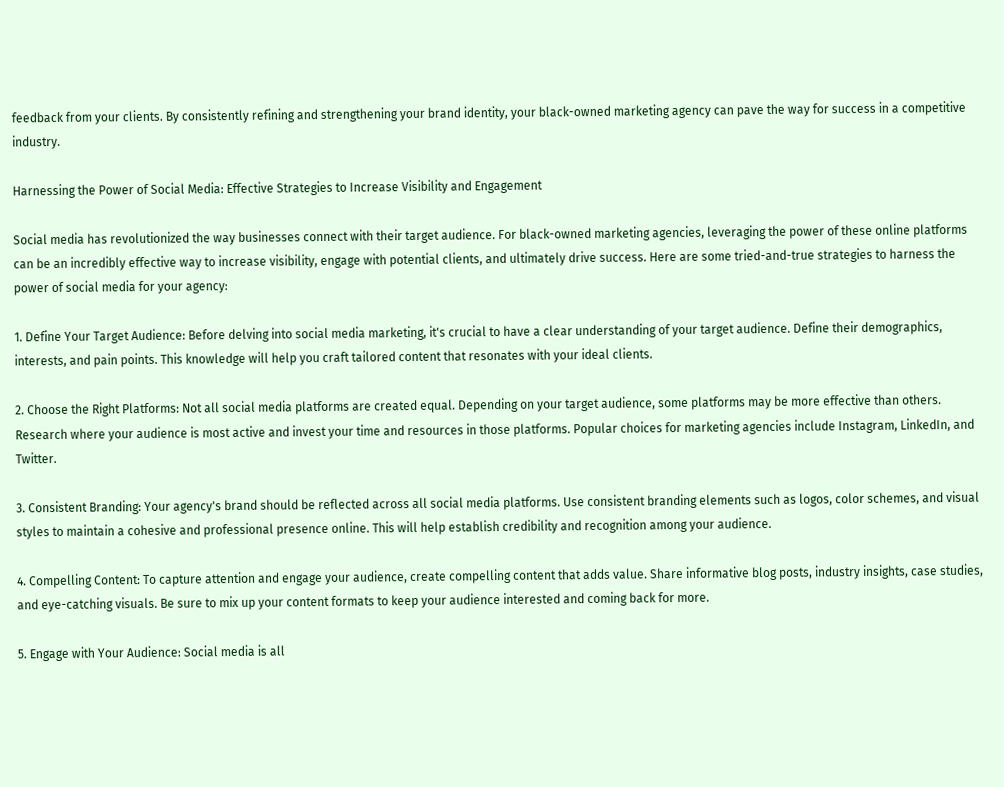feedback from your clients. By consistently refining and strengthening your brand identity, your black-owned marketing agency can pave the way for success in a competitive industry.

Harnessing the Power of Social Media: Effective Strategies to Increase Visibility and Engagement

Social media has revolutionized the way businesses connect with their target audience. For black-owned marketing agencies, leveraging the power of these online platforms can be an incredibly effective way to increase visibility, engage with potential clients, and ultimately drive success. Here are some tried-and-true strategies to harness the power of social media for your agency:

1. Define Your Target Audience: Before delving into social media marketing, it's crucial to have a clear understanding of your target audience. Define their demographics, interests, and pain points. This knowledge will help you craft tailored content that resonates with your ideal clients.

2. Choose the Right Platforms: Not all social media platforms are created equal. Depending on your target audience, some platforms may be more effective than others. Research where your audience is most active and invest your time and resources in those platforms. Popular choices for marketing agencies include Instagram, LinkedIn, and Twitter.

3. Consistent Branding: Your agency's brand should be reflected across all social media platforms. Use consistent branding elements such as logos, color schemes, and visual styles to maintain a cohesive and professional presence online. This will help establish credibility and recognition among your audience.

4. Compelling Content: To capture attention and engage your audience, create compelling content that adds value. Share informative blog posts, industry insights, case studies, and eye-catching visuals. Be sure to mix up your content formats to keep your audience interested and coming back for more.

5. Engage with Your Audience: Social media is all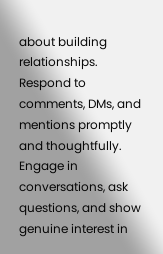about building relationships. Respond to comments, DMs, and mentions promptly and thoughtfully. Engage in conversations, ask questions, and show genuine interest in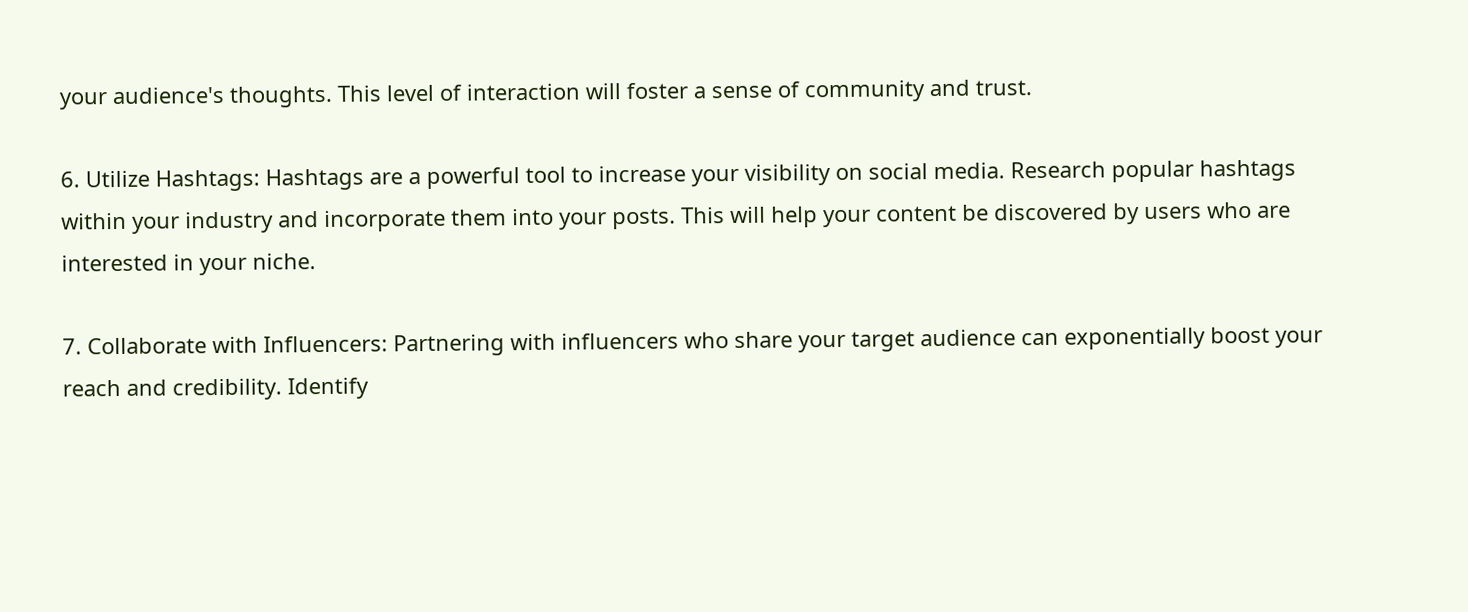your audience's thoughts. This level of interaction will foster a sense of community and trust.

6. Utilize Hashtags: Hashtags are a powerful tool to increase your visibility on social media. Research popular hashtags within your industry and incorporate them into your posts. This will help your content be discovered by users who are interested in your niche.

7. Collaborate with Influencers: Partnering with influencers who share your target audience can exponentially boost your reach and credibility. Identify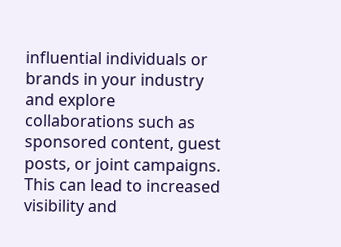influential individuals or brands in your industry and explore collaborations such as sponsored content, guest posts, or joint campaigns. This can lead to increased visibility and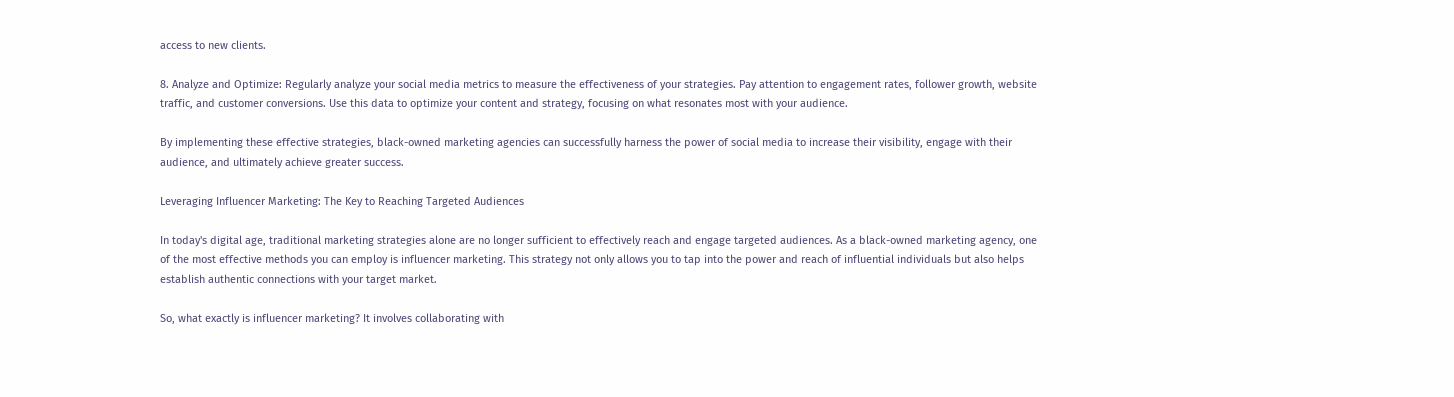access to new clients.

8. Analyze and Optimize: Regularly analyze your social media metrics to measure the effectiveness of your strategies. Pay attention to engagement rates, follower growth, website traffic, and customer conversions. Use this data to optimize your content and strategy, focusing on what resonates most with your audience.

By implementing these effective strategies, black-owned marketing agencies can successfully harness the power of social media to increase their visibility, engage with their audience, and ultimately achieve greater success.

Leveraging Influencer Marketing: The Key to Reaching Targeted Audiences

In today's digital age, traditional marketing strategies alone are no longer sufficient to effectively reach and engage targeted audiences. As a black-owned marketing agency, one of the most effective methods you can employ is influencer marketing. This strategy not only allows you to tap into the power and reach of influential individuals but also helps establish authentic connections with your target market.

So, what exactly is influencer marketing? It involves collaborating with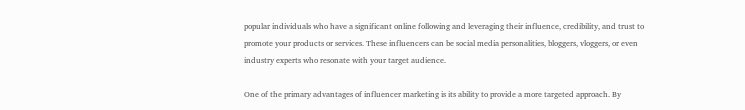popular individuals who have a significant online following and leveraging their influence, credibility, and trust to promote your products or services. These influencers can be social media personalities, bloggers, vloggers, or even industry experts who resonate with your target audience.

One of the primary advantages of influencer marketing is its ability to provide a more targeted approach. By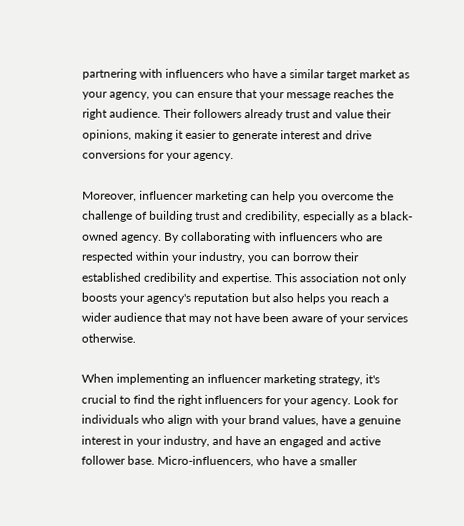partnering with influencers who have a similar target market as your agency, you can ensure that your message reaches the right audience. Their followers already trust and value their opinions, making it easier to generate interest and drive conversions for your agency.

Moreover, influencer marketing can help you overcome the challenge of building trust and credibility, especially as a black-owned agency. By collaborating with influencers who are respected within your industry, you can borrow their established credibility and expertise. This association not only boosts your agency's reputation but also helps you reach a wider audience that may not have been aware of your services otherwise.

When implementing an influencer marketing strategy, it's crucial to find the right influencers for your agency. Look for individuals who align with your brand values, have a genuine interest in your industry, and have an engaged and active follower base. Micro-influencers, who have a smaller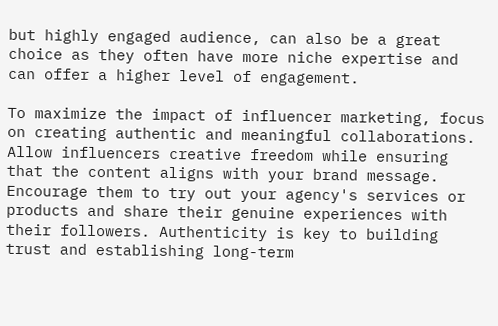but highly engaged audience, can also be a great choice as they often have more niche expertise and can offer a higher level of engagement.

To maximize the impact of influencer marketing, focus on creating authentic and meaningful collaborations. Allow influencers creative freedom while ensuring that the content aligns with your brand message. Encourage them to try out your agency's services or products and share their genuine experiences with their followers. Authenticity is key to building trust and establishing long-term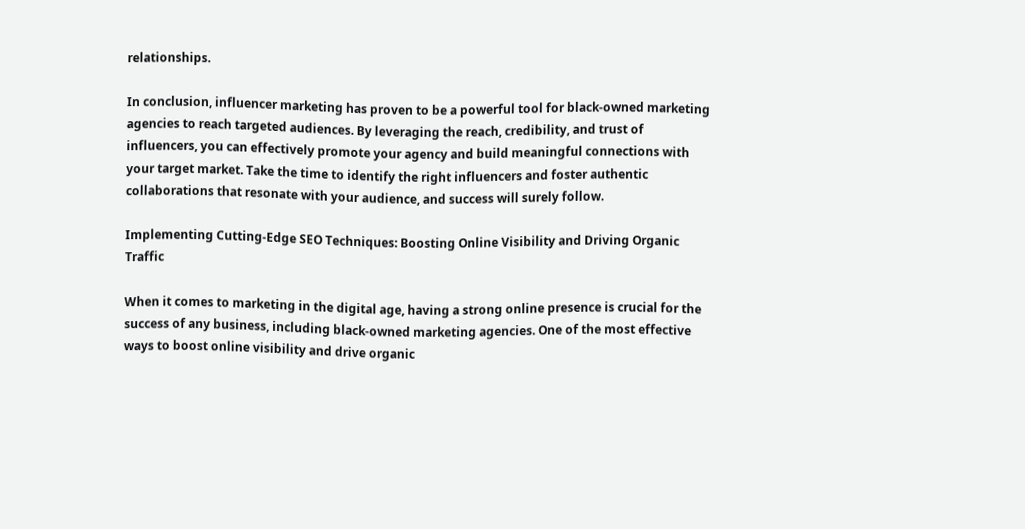relationships.

In conclusion, influencer marketing has proven to be a powerful tool for black-owned marketing agencies to reach targeted audiences. By leveraging the reach, credibility, and trust of influencers, you can effectively promote your agency and build meaningful connections with your target market. Take the time to identify the right influencers and foster authentic collaborations that resonate with your audience, and success will surely follow.

Implementing Cutting-Edge SEO Techniques: Boosting Online Visibility and Driving Organic Traffic

When it comes to marketing in the digital age, having a strong online presence is crucial for the success of any business, including black-owned marketing agencies. One of the most effective ways to boost online visibility and drive organic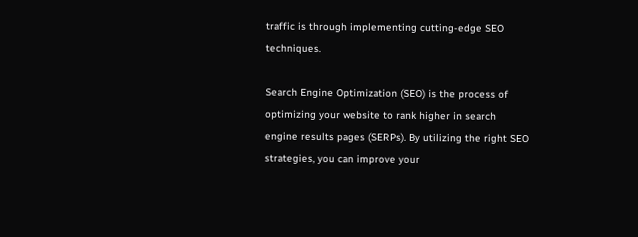traffic is through implementing cutting-edge SEO techniques.

Search Engine Optimization (SEO) is the process of optimizing your website to rank higher in search engine results pages (SERPs). By utilizing the right SEO strategies, you can improve your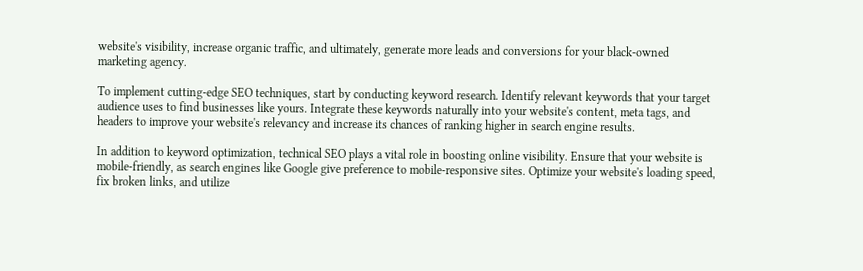website's visibility, increase organic traffic, and ultimately, generate more leads and conversions for your black-owned marketing agency.

To implement cutting-edge SEO techniques, start by conducting keyword research. Identify relevant keywords that your target audience uses to find businesses like yours. Integrate these keywords naturally into your website's content, meta tags, and headers to improve your website's relevancy and increase its chances of ranking higher in search engine results.

In addition to keyword optimization, technical SEO plays a vital role in boosting online visibility. Ensure that your website is mobile-friendly, as search engines like Google give preference to mobile-responsive sites. Optimize your website's loading speed, fix broken links, and utilize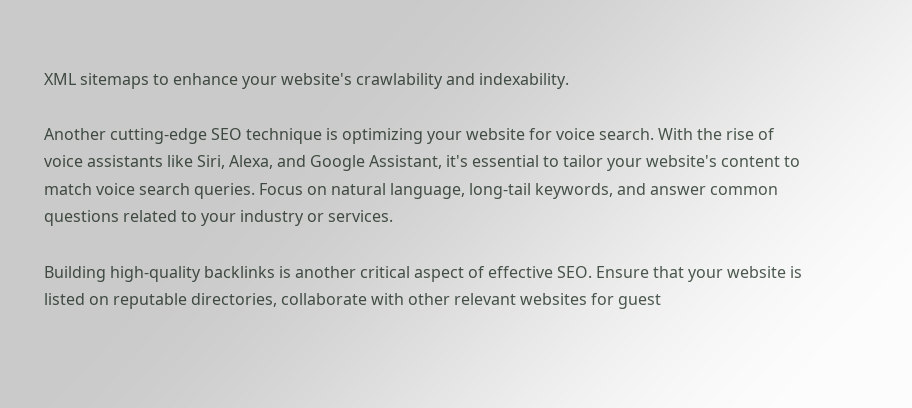XML sitemaps to enhance your website's crawlability and indexability.

Another cutting-edge SEO technique is optimizing your website for voice search. With the rise of voice assistants like Siri, Alexa, and Google Assistant, it's essential to tailor your website's content to match voice search queries. Focus on natural language, long-tail keywords, and answer common questions related to your industry or services.

Building high-quality backlinks is another critical aspect of effective SEO. Ensure that your website is listed on reputable directories, collaborate with other relevant websites for guest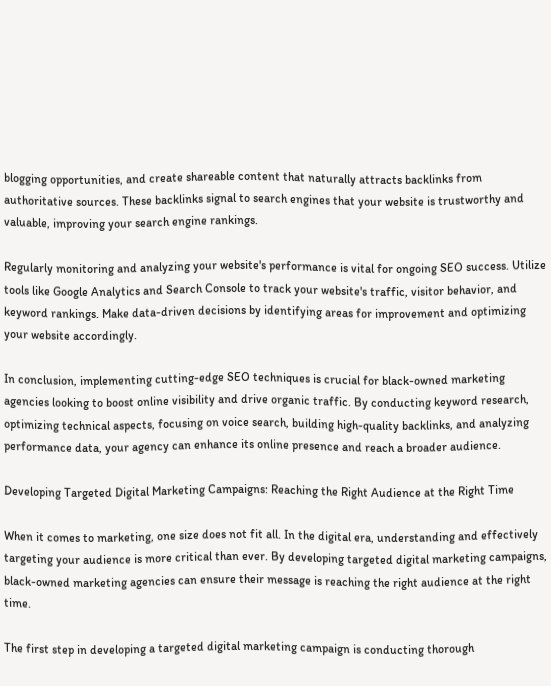blogging opportunities, and create shareable content that naturally attracts backlinks from authoritative sources. These backlinks signal to search engines that your website is trustworthy and valuable, improving your search engine rankings.

Regularly monitoring and analyzing your website's performance is vital for ongoing SEO success. Utilize tools like Google Analytics and Search Console to track your website's traffic, visitor behavior, and keyword rankings. Make data-driven decisions by identifying areas for improvement and optimizing your website accordingly.

In conclusion, implementing cutting-edge SEO techniques is crucial for black-owned marketing agencies looking to boost online visibility and drive organic traffic. By conducting keyword research, optimizing technical aspects, focusing on voice search, building high-quality backlinks, and analyzing performance data, your agency can enhance its online presence and reach a broader audience.

Developing Targeted Digital Marketing Campaigns: Reaching the Right Audience at the Right Time

When it comes to marketing, one size does not fit all. In the digital era, understanding and effectively targeting your audience is more critical than ever. By developing targeted digital marketing campaigns, black-owned marketing agencies can ensure their message is reaching the right audience at the right time.

The first step in developing a targeted digital marketing campaign is conducting thorough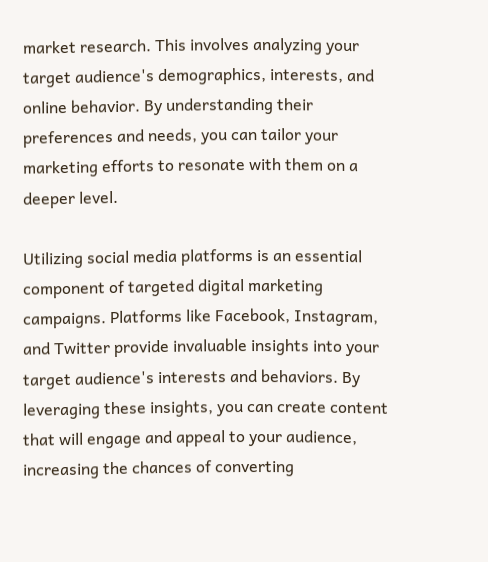market research. This involves analyzing your target audience's demographics, interests, and online behavior. By understanding their preferences and needs, you can tailor your marketing efforts to resonate with them on a deeper level.

Utilizing social media platforms is an essential component of targeted digital marketing campaigns. Platforms like Facebook, Instagram, and Twitter provide invaluable insights into your target audience's interests and behaviors. By leveraging these insights, you can create content that will engage and appeal to your audience, increasing the chances of converting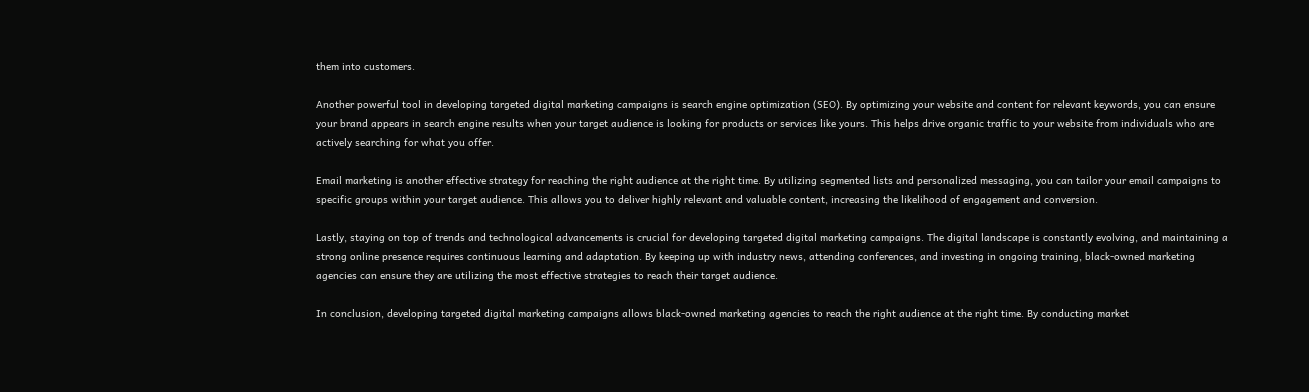them into customers.

Another powerful tool in developing targeted digital marketing campaigns is search engine optimization (SEO). By optimizing your website and content for relevant keywords, you can ensure your brand appears in search engine results when your target audience is looking for products or services like yours. This helps drive organic traffic to your website from individuals who are actively searching for what you offer.

Email marketing is another effective strategy for reaching the right audience at the right time. By utilizing segmented lists and personalized messaging, you can tailor your email campaigns to specific groups within your target audience. This allows you to deliver highly relevant and valuable content, increasing the likelihood of engagement and conversion.

Lastly, staying on top of trends and technological advancements is crucial for developing targeted digital marketing campaigns. The digital landscape is constantly evolving, and maintaining a strong online presence requires continuous learning and adaptation. By keeping up with industry news, attending conferences, and investing in ongoing training, black-owned marketing agencies can ensure they are utilizing the most effective strategies to reach their target audience.

In conclusion, developing targeted digital marketing campaigns allows black-owned marketing agencies to reach the right audience at the right time. By conducting market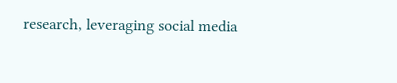research, leveraging social media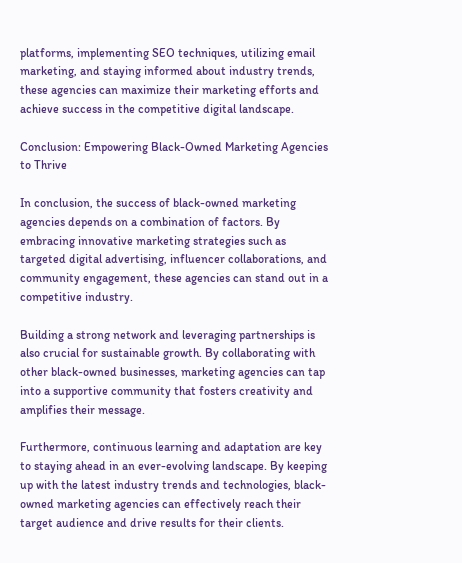platforms, implementing SEO techniques, utilizing email marketing, and staying informed about industry trends, these agencies can maximize their marketing efforts and achieve success in the competitive digital landscape.

Conclusion: Empowering Black-Owned Marketing Agencies to Thrive

In conclusion, the success of black-owned marketing agencies depends on a combination of factors. By embracing innovative marketing strategies such as targeted digital advertising, influencer collaborations, and community engagement, these agencies can stand out in a competitive industry.

Building a strong network and leveraging partnerships is also crucial for sustainable growth. By collaborating with other black-owned businesses, marketing agencies can tap into a supportive community that fosters creativity and amplifies their message.

Furthermore, continuous learning and adaptation are key to staying ahead in an ever-evolving landscape. By keeping up with the latest industry trends and technologies, black-owned marketing agencies can effectively reach their target audience and drive results for their clients.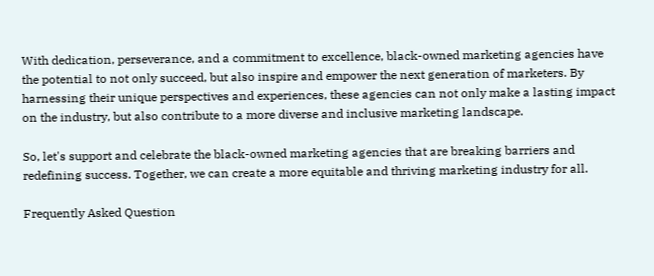With dedication, perseverance, and a commitment to excellence, black-owned marketing agencies have the potential to not only succeed, but also inspire and empower the next generation of marketers. By harnessing their unique perspectives and experiences, these agencies can not only make a lasting impact on the industry, but also contribute to a more diverse and inclusive marketing landscape.

So, let's support and celebrate the black-owned marketing agencies that are breaking barriers and redefining success. Together, we can create a more equitable and thriving marketing industry for all.

Frequently Asked Question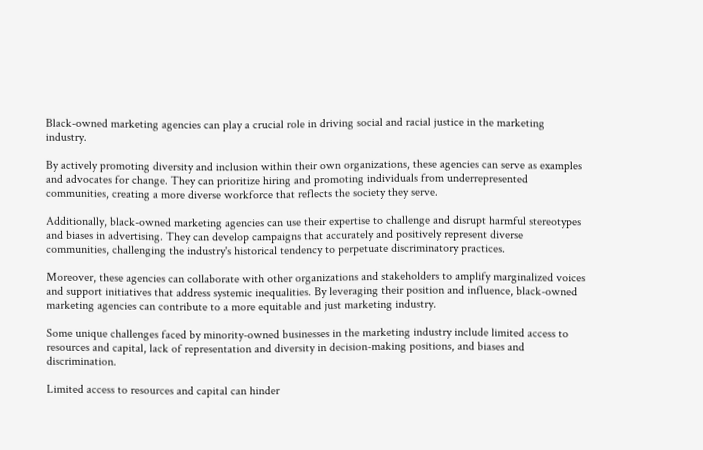Black-owned marketing agencies can play a crucial role in driving social and racial justice in the marketing industry.

By actively promoting diversity and inclusion within their own organizations, these agencies can serve as examples and advocates for change. They can prioritize hiring and promoting individuals from underrepresented communities, creating a more diverse workforce that reflects the society they serve.

Additionally, black-owned marketing agencies can use their expertise to challenge and disrupt harmful stereotypes and biases in advertising. They can develop campaigns that accurately and positively represent diverse communities, challenging the industry's historical tendency to perpetuate discriminatory practices.

Moreover, these agencies can collaborate with other organizations and stakeholders to amplify marginalized voices and support initiatives that address systemic inequalities. By leveraging their position and influence, black-owned marketing agencies can contribute to a more equitable and just marketing industry.

Some unique challenges faced by minority-owned businesses in the marketing industry include limited access to resources and capital, lack of representation and diversity in decision-making positions, and biases and discrimination.

Limited access to resources and capital can hinder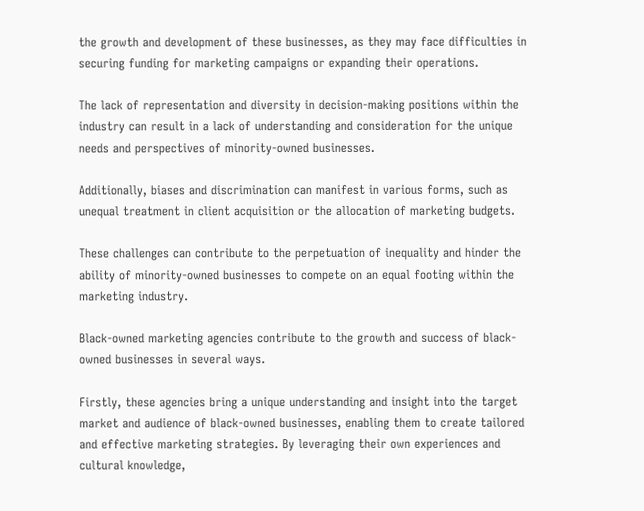the growth and development of these businesses, as they may face difficulties in securing funding for marketing campaigns or expanding their operations.

The lack of representation and diversity in decision-making positions within the industry can result in a lack of understanding and consideration for the unique needs and perspectives of minority-owned businesses.

Additionally, biases and discrimination can manifest in various forms, such as unequal treatment in client acquisition or the allocation of marketing budgets.

These challenges can contribute to the perpetuation of inequality and hinder the ability of minority-owned businesses to compete on an equal footing within the marketing industry.

Black-owned marketing agencies contribute to the growth and success of black-owned businesses in several ways.

Firstly, these agencies bring a unique understanding and insight into the target market and audience of black-owned businesses, enabling them to create tailored and effective marketing strategies. By leveraging their own experiences and cultural knowledge,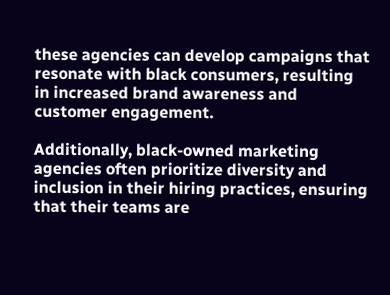these agencies can develop campaigns that resonate with black consumers, resulting in increased brand awareness and customer engagement.

Additionally, black-owned marketing agencies often prioritize diversity and inclusion in their hiring practices, ensuring that their teams are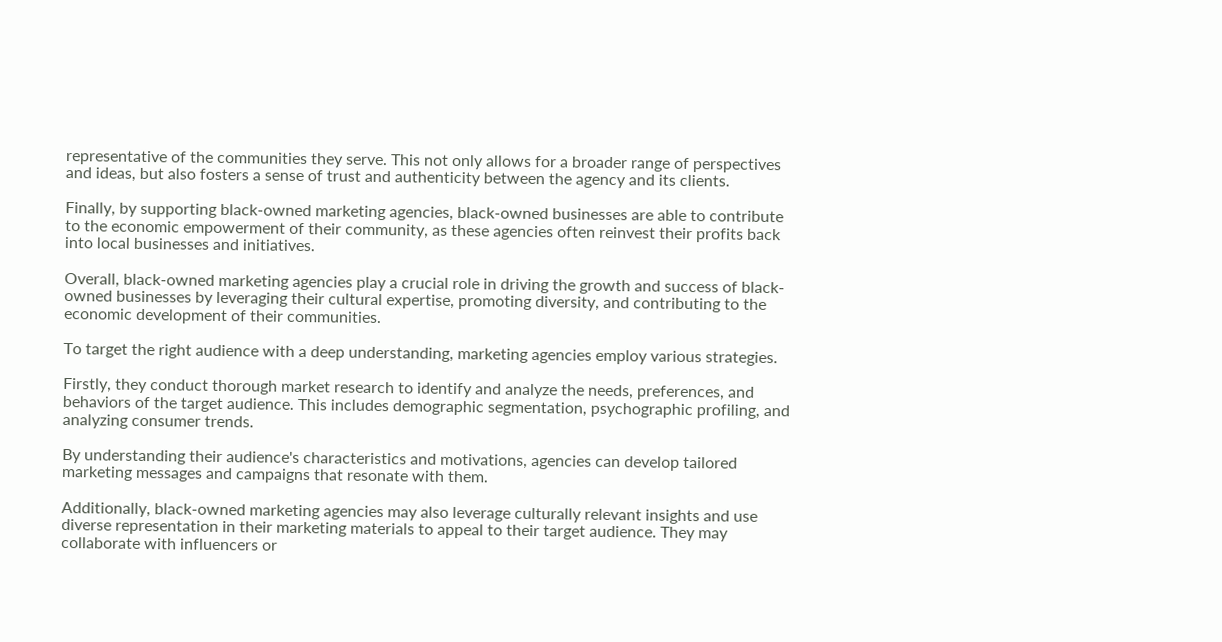representative of the communities they serve. This not only allows for a broader range of perspectives and ideas, but also fosters a sense of trust and authenticity between the agency and its clients.

Finally, by supporting black-owned marketing agencies, black-owned businesses are able to contribute to the economic empowerment of their community, as these agencies often reinvest their profits back into local businesses and initiatives.

Overall, black-owned marketing agencies play a crucial role in driving the growth and success of black-owned businesses by leveraging their cultural expertise, promoting diversity, and contributing to the economic development of their communities.

To target the right audience with a deep understanding, marketing agencies employ various strategies.

Firstly, they conduct thorough market research to identify and analyze the needs, preferences, and behaviors of the target audience. This includes demographic segmentation, psychographic profiling, and analyzing consumer trends.

By understanding their audience's characteristics and motivations, agencies can develop tailored marketing messages and campaigns that resonate with them.

Additionally, black-owned marketing agencies may also leverage culturally relevant insights and use diverse representation in their marketing materials to appeal to their target audience. They may collaborate with influencers or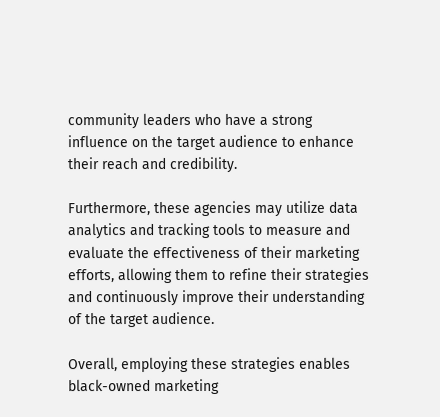community leaders who have a strong influence on the target audience to enhance their reach and credibility.

Furthermore, these agencies may utilize data analytics and tracking tools to measure and evaluate the effectiveness of their marketing efforts, allowing them to refine their strategies and continuously improve their understanding of the target audience.

Overall, employing these strategies enables black-owned marketing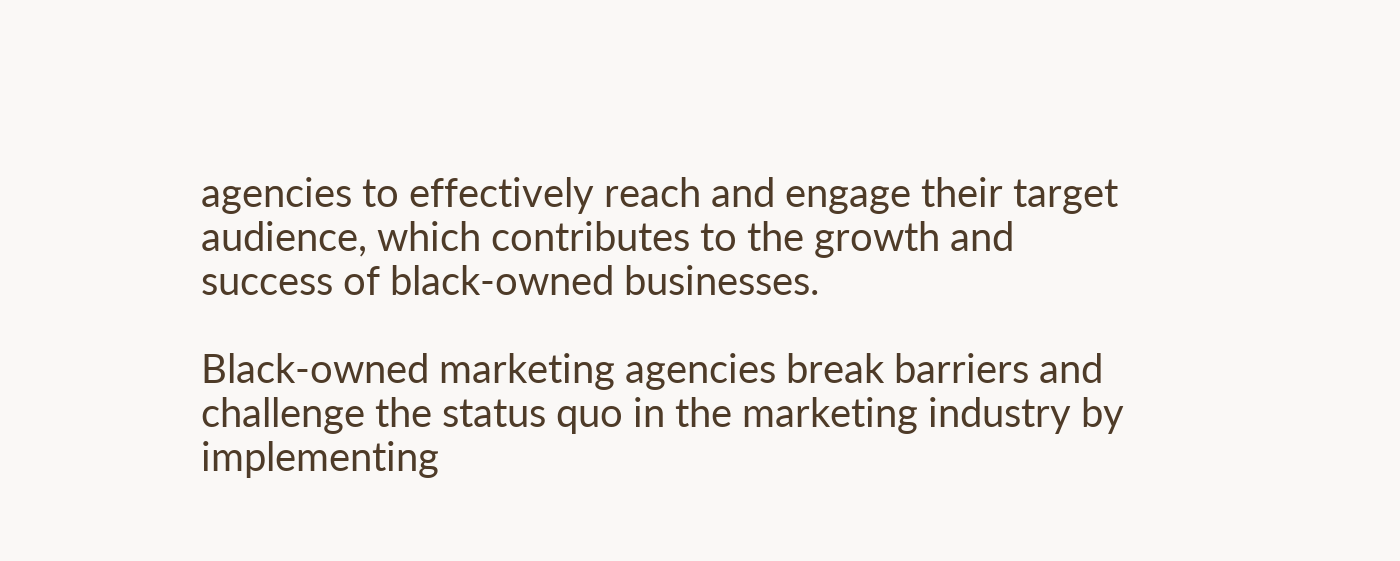agencies to effectively reach and engage their target audience, which contributes to the growth and success of black-owned businesses.

Black-owned marketing agencies break barriers and challenge the status quo in the marketing industry by implementing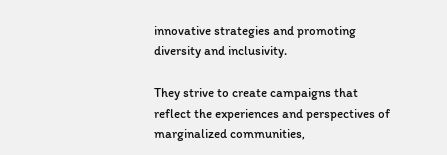innovative strategies and promoting diversity and inclusivity.

They strive to create campaigns that reflect the experiences and perspectives of marginalized communities,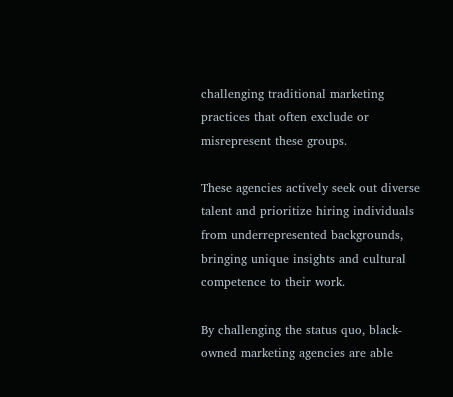challenging traditional marketing practices that often exclude or misrepresent these groups.

These agencies actively seek out diverse talent and prioritize hiring individuals from underrepresented backgrounds, bringing unique insights and cultural competence to their work.

By challenging the status quo, black-owned marketing agencies are able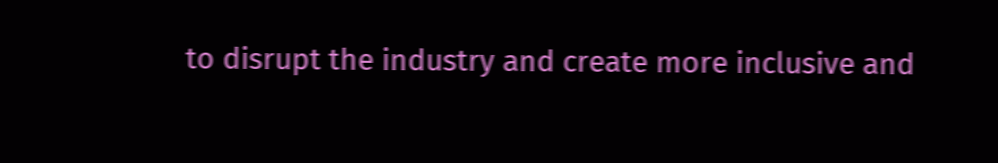to disrupt the industry and create more inclusive and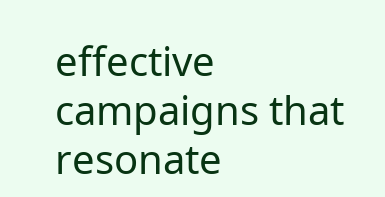effective campaigns that resonate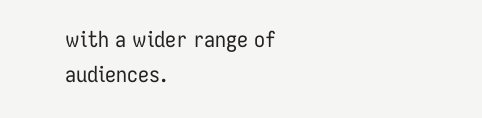with a wider range of audiences.